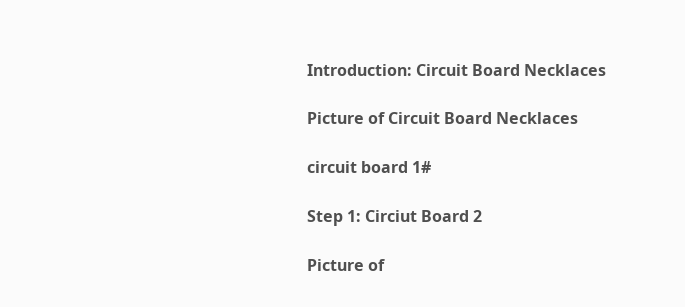Introduction: Circuit Board Necklaces

Picture of Circuit Board Necklaces

circuit board 1#

Step 1: Circiut Board 2

Picture of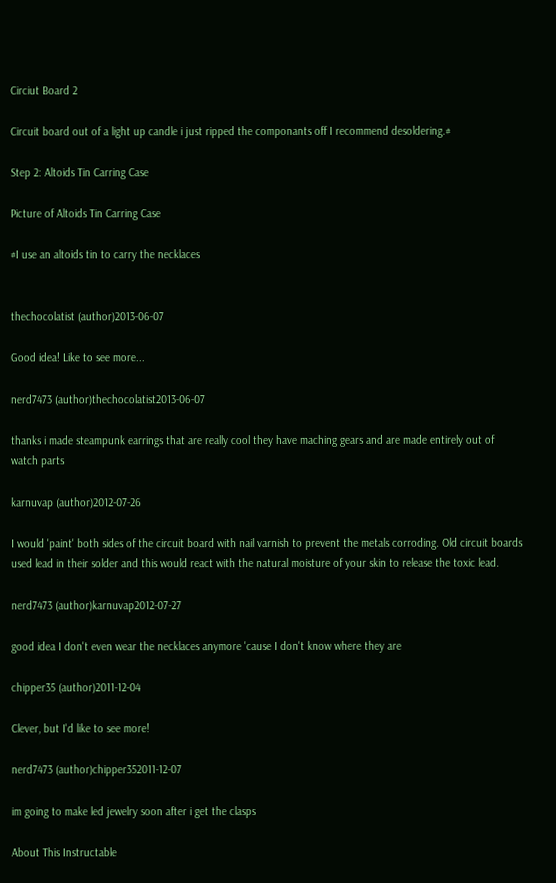Circiut Board 2

Circuit board out of a light up candle i just ripped the componants off I recommend desoldering.#

Step 2: Altoids Tin Carring Case

Picture of Altoids Tin Carring Case

#I use an altoids tin to carry the necklaces


thechocolatist (author)2013-06-07

Good idea! Like to see more...

nerd7473 (author)thechocolatist2013-06-07

thanks i made steampunk earrings that are really cool they have maching gears and are made entirely out of watch parts

karnuvap (author)2012-07-26

I would 'paint' both sides of the circuit board with nail varnish to prevent the metals corroding. Old circuit boards used lead in their solder and this would react with the natural moisture of your skin to release the toxic lead.

nerd7473 (author)karnuvap2012-07-27

good idea I don't even wear the necklaces anymore 'cause I don't know where they are

chipper35 (author)2011-12-04

Clever, but I'd like to see more!

nerd7473 (author)chipper352011-12-07

im going to make led jewelry soon after i get the clasps

About This Instructable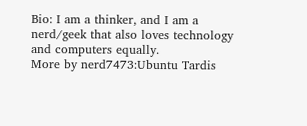Bio: I am a thinker, and I am a nerd/geek that also loves technology and computers equally.
More by nerd7473:Ubuntu Tardis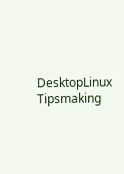DesktopLinux Tipsmaking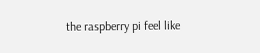the raspberry pi feel like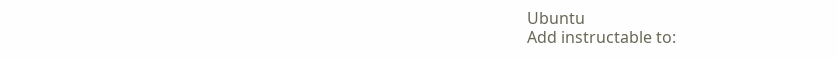Ubuntu
Add instructable to: